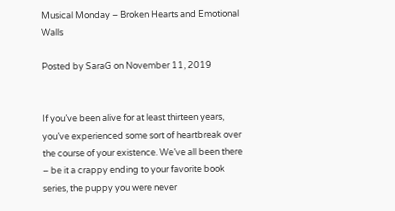Musical Monday – Broken Hearts and Emotional Walls

Posted by SaraG on November 11, 2019


If you’ve been alive for at least thirteen years, you’ve experienced some sort of heartbreak over the course of your existence. We’ve all been there – be it a crappy ending to your favorite book series, the puppy you were never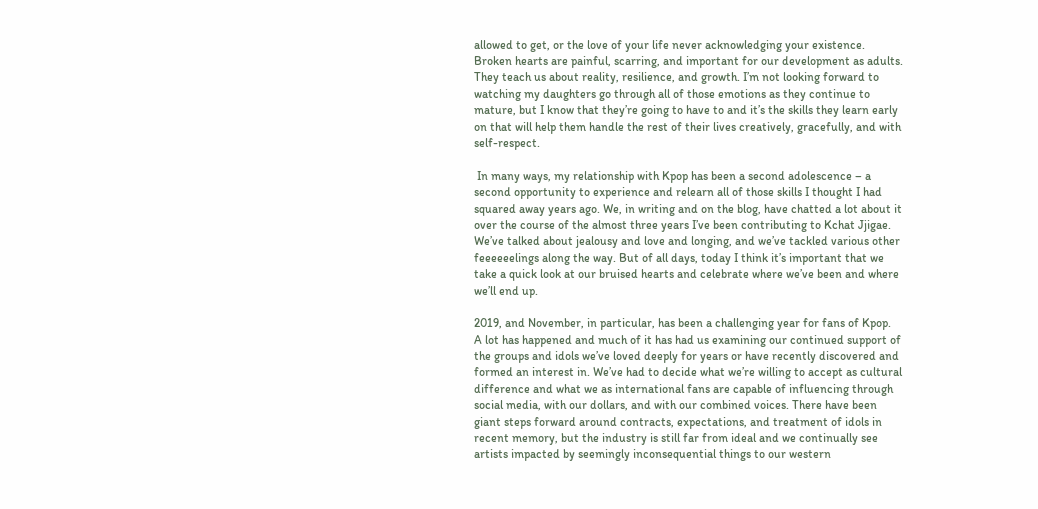allowed to get, or the love of your life never acknowledging your existence. Broken hearts are painful, scarring, and important for our development as adults. They teach us about reality, resilience, and growth. I’m not looking forward to watching my daughters go through all of those emotions as they continue to mature, but I know that they’re going to have to and it’s the skills they learn early on that will help them handle the rest of their lives creatively, gracefully, and with self-respect.

 In many ways, my relationship with Kpop has been a second adolescence – a second opportunity to experience and relearn all of those skills I thought I had squared away years ago. We, in writing and on the blog, have chatted a lot about it over the course of the almost three years I’ve been contributing to Kchat Jjigae. We’ve talked about jealousy and love and longing, and we’ve tackled various other feeeeeelings along the way. But of all days, today I think it’s important that we take a quick look at our bruised hearts and celebrate where we’ve been and where we’ll end up.

2019, and November, in particular, has been a challenging year for fans of Kpop.  A lot has happened and much of it has had us examining our continued support of the groups and idols we’ve loved deeply for years or have recently discovered and formed an interest in. We’ve had to decide what we’re willing to accept as cultural difference and what we as international fans are capable of influencing through social media, with our dollars, and with our combined voices. There have been giant steps forward around contracts, expectations, and treatment of idols in recent memory, but the industry is still far from ideal and we continually see artists impacted by seemingly inconsequential things to our western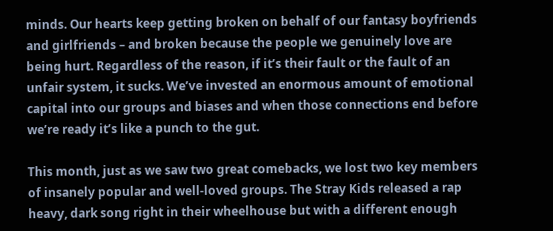minds. Our hearts keep getting broken on behalf of our fantasy boyfriends and girlfriends – and broken because the people we genuinely love are being hurt. Regardless of the reason, if it’s their fault or the fault of an unfair system, it sucks. We’ve invested an enormous amount of emotional capital into our groups and biases and when those connections end before we’re ready it’s like a punch to the gut.

This month, just as we saw two great comebacks, we lost two key members of insanely popular and well-loved groups. The Stray Kids released a rap heavy, dark song right in their wheelhouse but with a different enough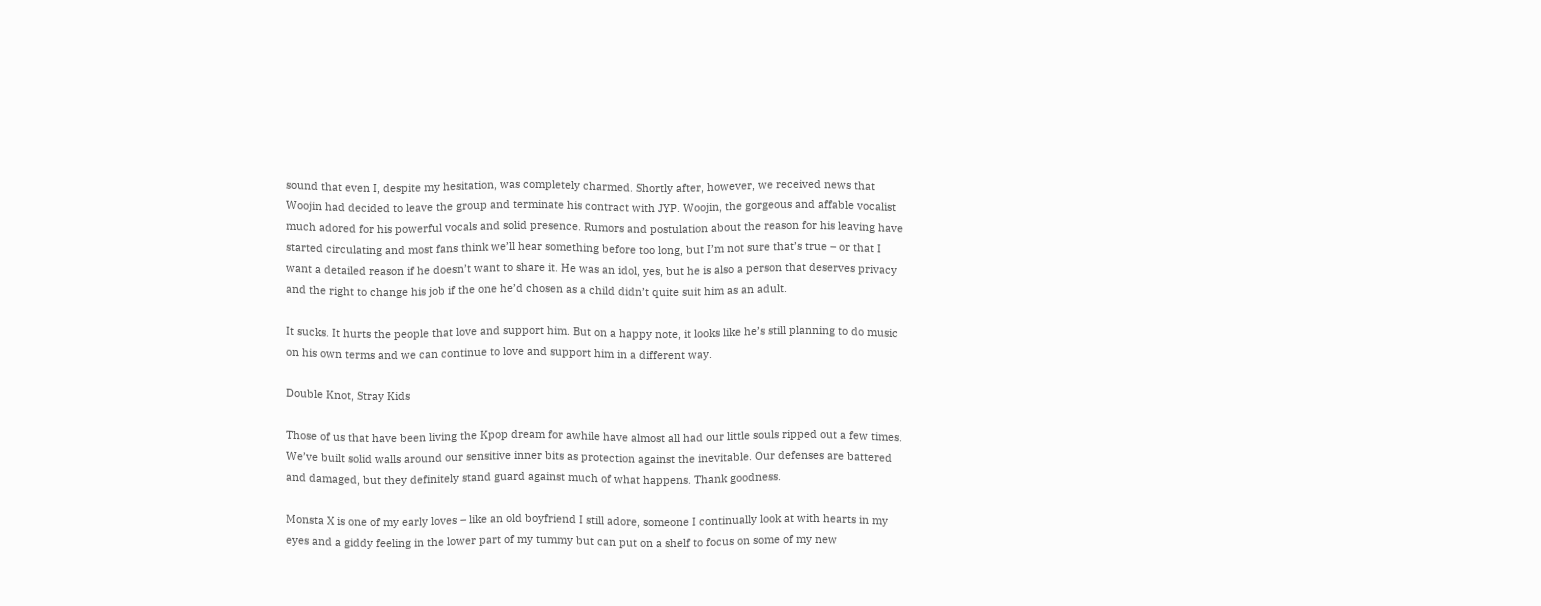sound that even I, despite my hesitation, was completely charmed. Shortly after, however, we received news that Woojin had decided to leave the group and terminate his contract with JYP. Woojin, the gorgeous and affable vocalist much adored for his powerful vocals and solid presence. Rumors and postulation about the reason for his leaving have started circulating and most fans think we’ll hear something before too long, but I’m not sure that’s true – or that I want a detailed reason if he doesn’t want to share it. He was an idol, yes, but he is also a person that deserves privacy and the right to change his job if the one he’d chosen as a child didn’t quite suit him as an adult.

It sucks. It hurts the people that love and support him. But on a happy note, it looks like he’s still planning to do music on his own terms and we can continue to love and support him in a different way.

Double Knot, Stray Kids

Those of us that have been living the Kpop dream for awhile have almost all had our little souls ripped out a few times. We’ve built solid walls around our sensitive inner bits as protection against the inevitable. Our defenses are battered and damaged, but they definitely stand guard against much of what happens. Thank goodness.

Monsta X is one of my early loves – like an old boyfriend I still adore, someone I continually look at with hearts in my eyes and a giddy feeling in the lower part of my tummy but can put on a shelf to focus on some of my new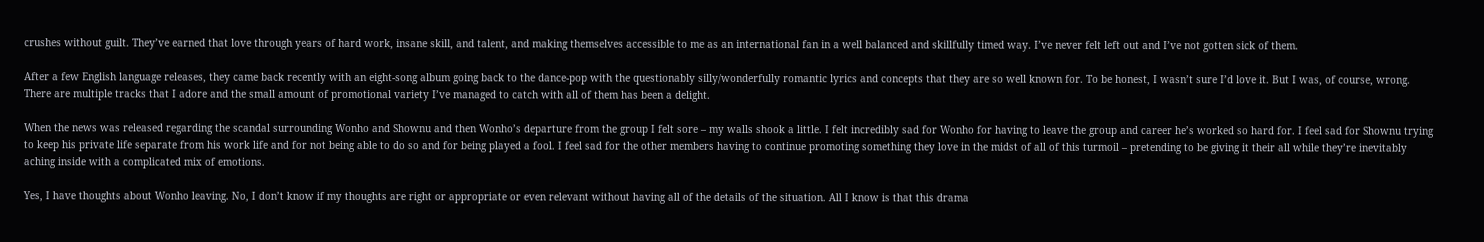crushes without guilt. They’ve earned that love through years of hard work, insane skill, and talent, and making themselves accessible to me as an international fan in a well balanced and skillfully timed way. I’ve never felt left out and I’ve not gotten sick of them.

After a few English language releases, they came back recently with an eight-song album going back to the dance-pop with the questionably silly/wonderfully romantic lyrics and concepts that they are so well known for. To be honest, I wasn’t sure I’d love it. But I was, of course, wrong. There are multiple tracks that I adore and the small amount of promotional variety I’ve managed to catch with all of them has been a delight.

When the news was released regarding the scandal surrounding Wonho and Shownu and then Wonho’s departure from the group I felt sore – my walls shook a little. I felt incredibly sad for Wonho for having to leave the group and career he’s worked so hard for. I feel sad for Shownu trying to keep his private life separate from his work life and for not being able to do so and for being played a fool. I feel sad for the other members having to continue promoting something they love in the midst of all of this turmoil – pretending to be giving it their all while they’re inevitably aching inside with a complicated mix of emotions.

Yes, I have thoughts about Wonho leaving. No, I don’t know if my thoughts are right or appropriate or even relevant without having all of the details of the situation. All I know is that this drama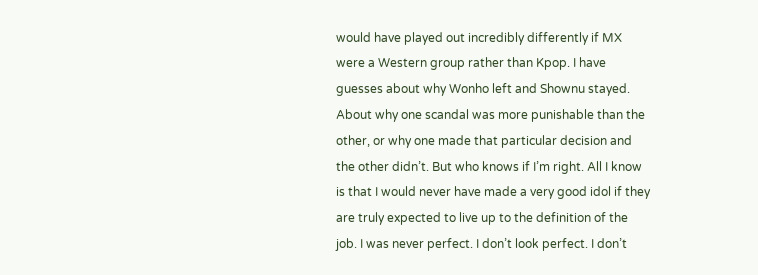would have played out incredibly differently if MX were a Western group rather than Kpop. I have guesses about why Wonho left and Shownu stayed. About why one scandal was more punishable than the other, or why one made that particular decision and the other didn’t. But who knows if I’m right. All I know is that I would never have made a very good idol if they are truly expected to live up to the definition of the job. I was never perfect. I don’t look perfect. I don’t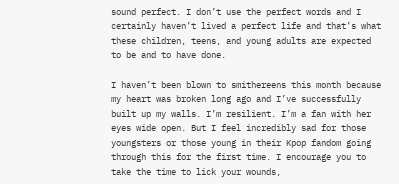sound perfect. I don’t use the perfect words and I certainly haven’t lived a perfect life and that’s what these children, teens, and young adults are expected to be and to have done.

I haven’t been blown to smithereens this month because my heart was broken long ago and I’ve successfully built up my walls. I’m resilient. I’m a fan with her eyes wide open. But I feel incredibly sad for those youngsters or those young in their Kpop fandom going through this for the first time. I encourage you to take the time to lick your wounds,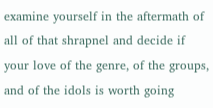examine yourself in the aftermath of all of that shrapnel and decide if your love of the genre, of the groups, and of the idols is worth going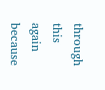through this again because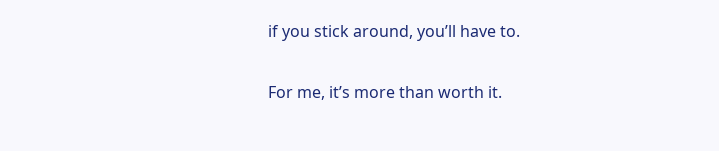if you stick around, you’ll have to.

For me, it’s more than worth it.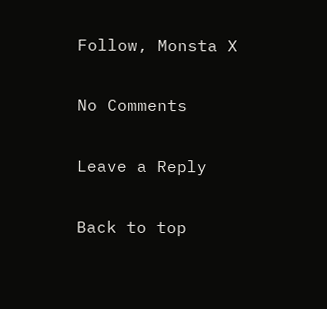Follow, Monsta X

No Comments

Leave a Reply

Back to top